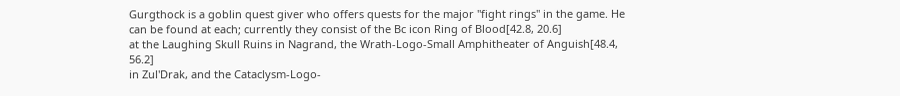Gurgthock is a goblin quest giver who offers quests for the major "fight rings" in the game. He can be found at each; currently they consist of the Bc icon Ring of Blood[42.8, 20.6]
at the Laughing Skull Ruins in Nagrand, the Wrath-Logo-Small Amphitheater of Anguish[48.4, 56.2]
in Zul'Drak, and the Cataclysm-Logo-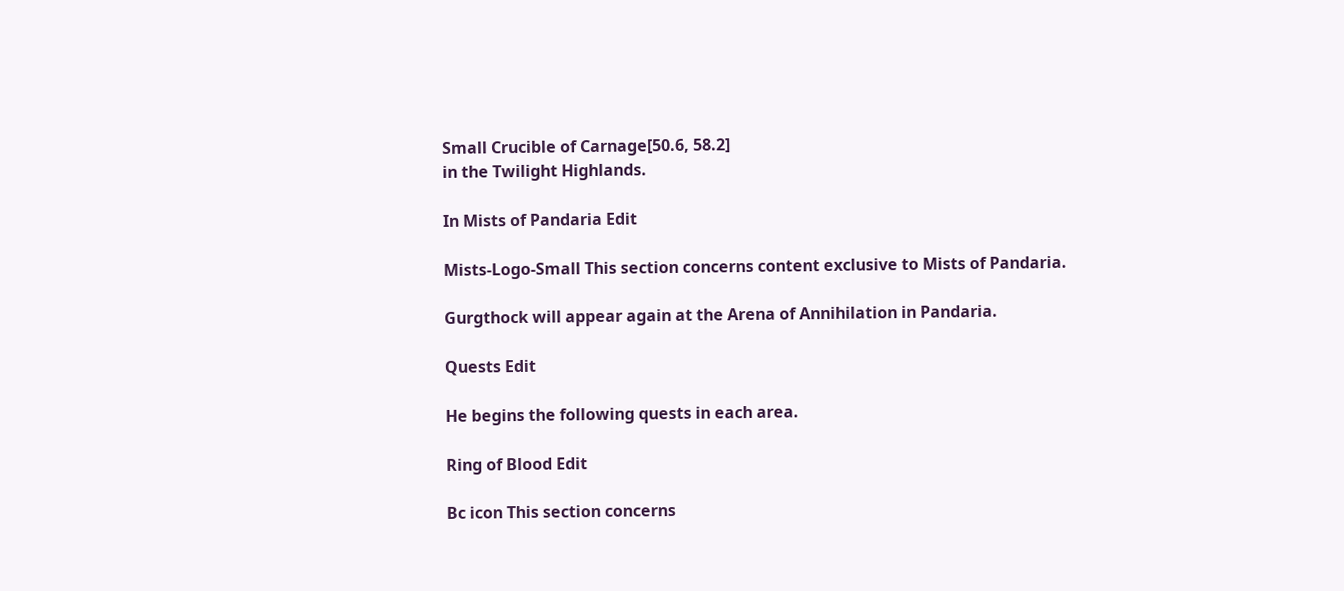Small Crucible of Carnage[50.6, 58.2]
in the Twilight Highlands.

In Mists of Pandaria Edit

Mists-Logo-Small This section concerns content exclusive to Mists of Pandaria.

Gurgthock will appear again at the Arena of Annihilation in Pandaria.

Quests Edit

He begins the following quests in each area.

Ring of Blood Edit

Bc icon This section concerns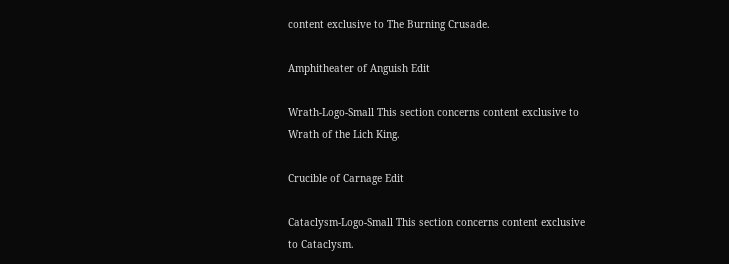content exclusive to The Burning Crusade.

Amphitheater of Anguish Edit

Wrath-Logo-Small This section concerns content exclusive to Wrath of the Lich King.

Crucible of Carnage Edit

Cataclysm-Logo-Small This section concerns content exclusive to Cataclysm.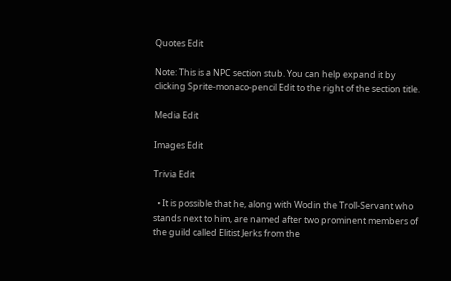Quotes Edit

Note: This is a NPC section stub. You can help expand it by clicking Sprite-monaco-pencil Edit to the right of the section title.

Media Edit

Images Edit

Trivia Edit

  • It is possible that he, along with Wodin the Troll-Servant who stands next to him, are named after two prominent members of the guild called Elitist Jerks from the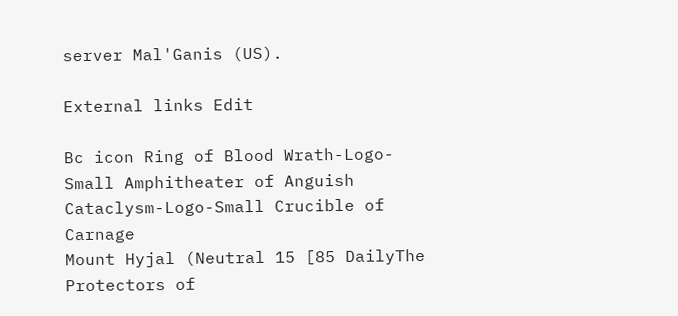server Mal'Ganis (US).

External links Edit

Bc icon Ring of Blood Wrath-Logo-Small Amphitheater of Anguish Cataclysm-Logo-Small Crucible of Carnage
Mount Hyjal (Neutral 15 [85 DailyThe Protectors of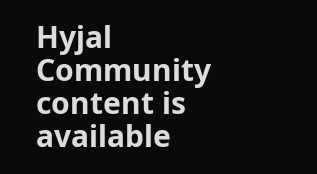Hyjal
Community content is available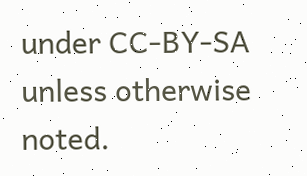under CC-BY-SA unless otherwise noted.